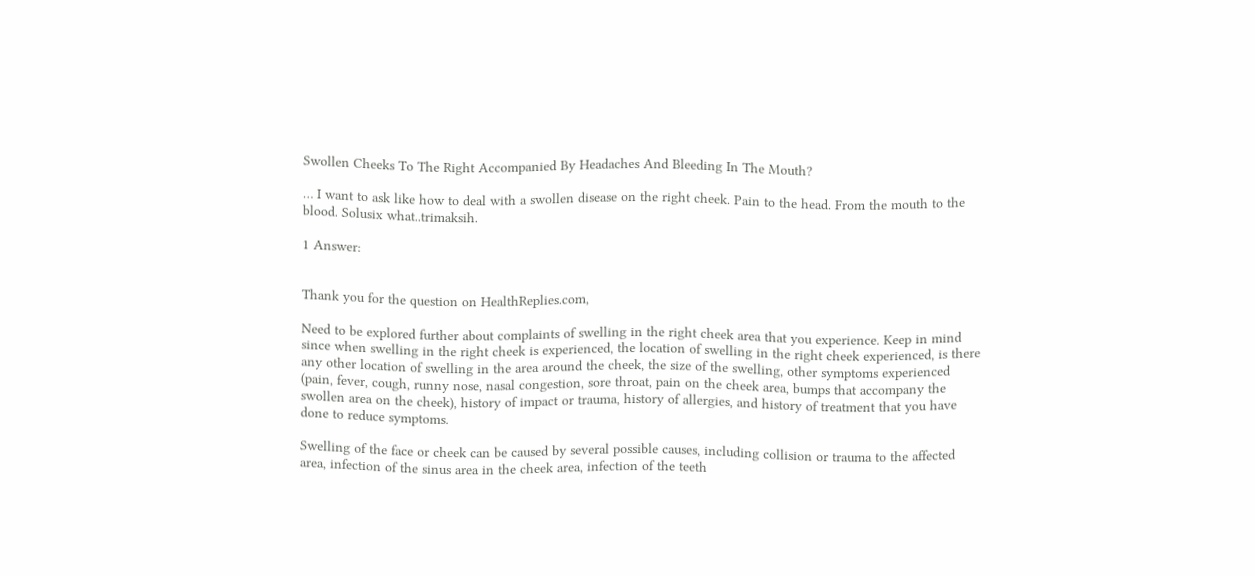Swollen Cheeks To The Right Accompanied By Headaches And Bleeding In The Mouth?

… I want to ask like how to deal with a swollen disease on the right cheek. Pain to the head. From the mouth to the blood. Solusix what..trimaksih.

1 Answer:


Thank you for the question on HealthReplies.com,

Need to be explored further about complaints of swelling in the right cheek area that you experience. Keep in mind since when swelling in the right cheek is experienced, the location of swelling in the right cheek experienced, is there any other location of swelling in the area around the cheek, the size of the swelling, other symptoms experienced (pain, fever, cough, runny nose, nasal congestion, sore throat, pain on the cheek area, bumps that accompany the swollen area on the cheek), history of impact or trauma, history of allergies, and history of treatment that you have done to reduce symptoms.

Swelling of the face or cheek can be caused by several possible causes, including collision or trauma to the affected area, infection of the sinus area in the cheek area, infection of the teeth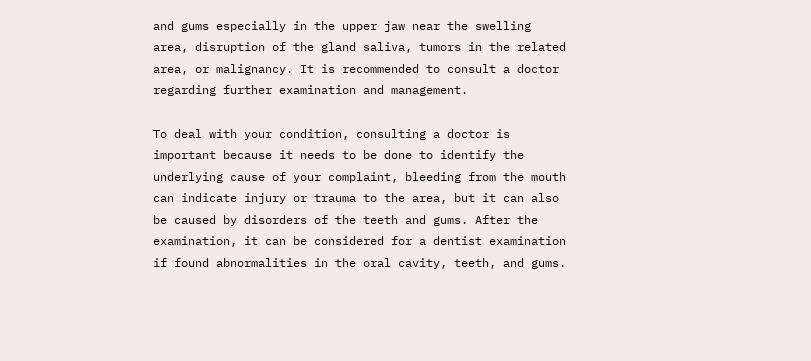and gums especially in the upper jaw near the swelling area, disruption of the gland saliva, tumors in the related area, or malignancy. It is recommended to consult a doctor regarding further examination and management.

To deal with your condition, consulting a doctor is important because it needs to be done to identify the underlying cause of your complaint, bleeding from the mouth can indicate injury or trauma to the area, but it can also be caused by disorders of the teeth and gums. After the examination, it can be considered for a dentist examination if found abnormalities in the oral cavity, teeth, and gums.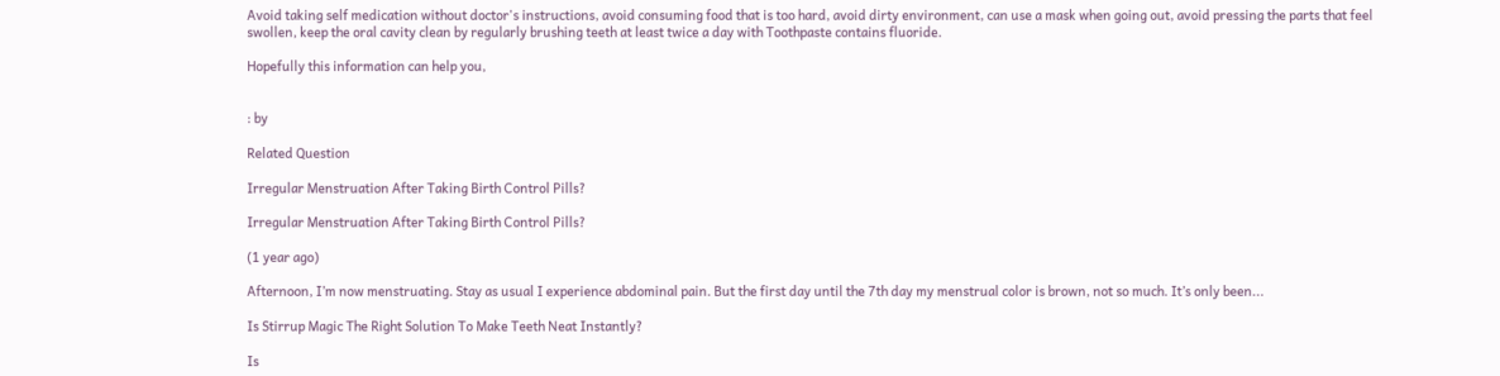Avoid taking self medication without doctor's instructions, avoid consuming food that is too hard, avoid dirty environment, can use a mask when going out, avoid pressing the parts that feel swollen, keep the oral cavity clean by regularly brushing teeth at least twice a day with Toothpaste contains fluoride.

Hopefully this information can help you,


: by

Related Question

Irregular Menstruation After Taking Birth Control Pills?

Irregular Menstruation After Taking Birth Control Pills?

(1 year ago)

Afternoon, I’m now menstruating. Stay as usual I experience abdominal pain. But the first day until the 7th day my menstrual color is brown, not so much. It’s only been...

Is Stirrup Magic The Right Solution To Make Teeth Neat Instantly?

Is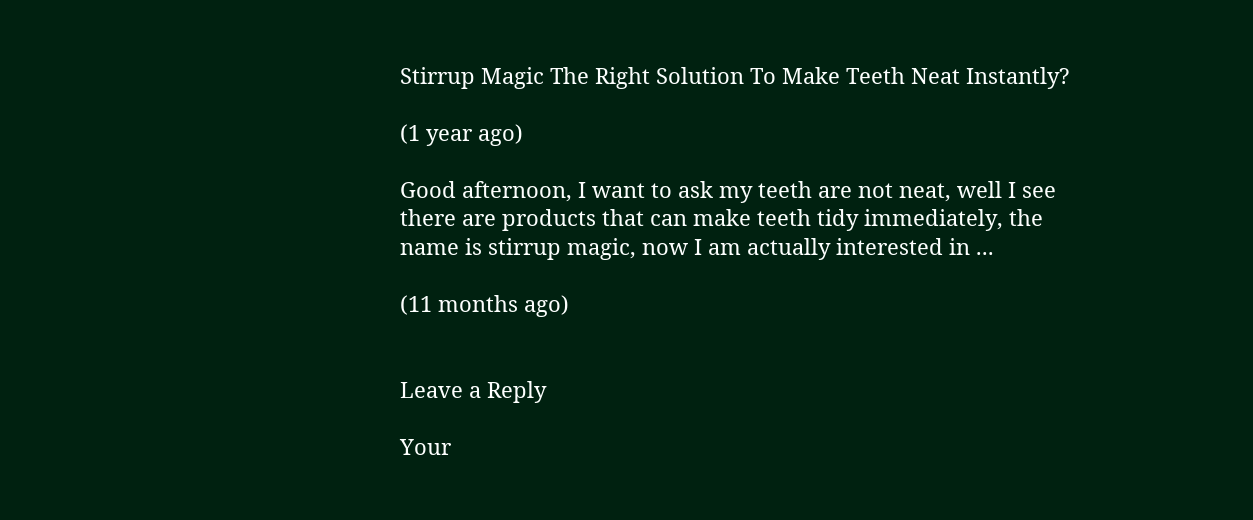Stirrup Magic The Right Solution To Make Teeth Neat Instantly?

(1 year ago)

Good afternoon, I want to ask my teeth are not neat, well I see there are products that can make teeth tidy immediately, the name is stirrup magic, now I am actually interested in ...

(11 months ago)


Leave a Reply

Your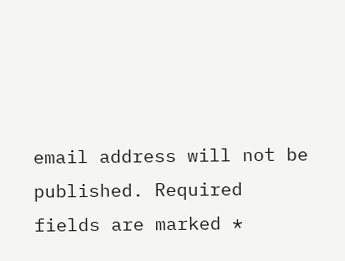email address will not be published. Required fields are marked *